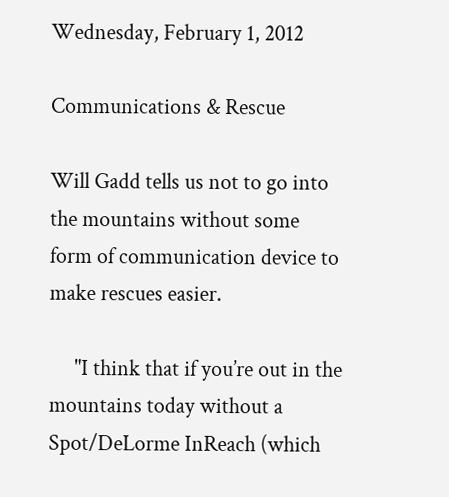Wednesday, February 1, 2012

Communications & Rescue

Will Gadd tells us not to go into the mountains without some form of communication device to make rescues easier.

     "I think that if you’re out in the mountains today without a Spot/DeLorme InReach (which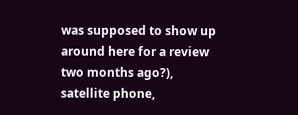was supposed to show up around here for a review two months ago?), satellite phone,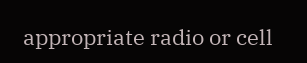appropriate radio or cell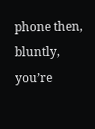phone then, bluntly, you’re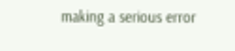making a serious error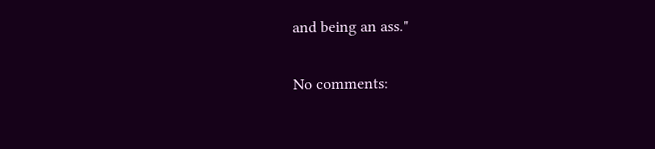and being an ass."

No comments: